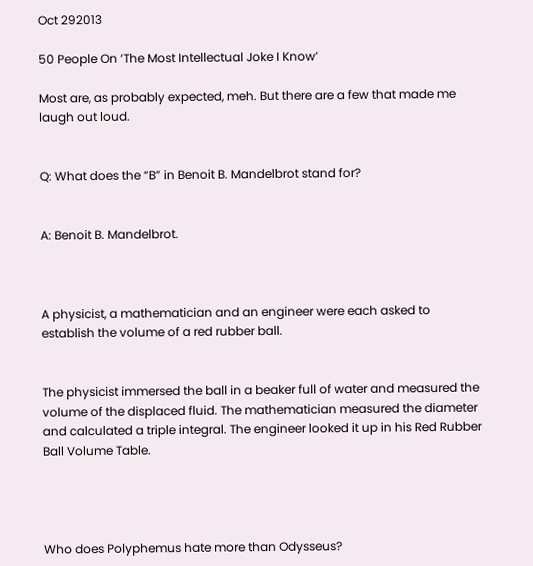Oct 292013

50 People On ‘The Most Intellectual Joke I Know’

Most are, as probably expected, meh. But there are a few that made me laugh out loud.


Q: What does the “B” in Benoit B. Mandelbrot stand for?


A: Benoit B. Mandelbrot.



A physicist, a mathematician and an engineer were each asked to establish the volume of a red rubber ball.


The physicist immersed the ball in a beaker full of water and measured the volume of the displaced fluid. The mathematician measured the diameter and calculated a triple integral. The engineer looked it up in his Red Rubber Ball Volume Table.




Who does Polyphemus hate more than Odysseus?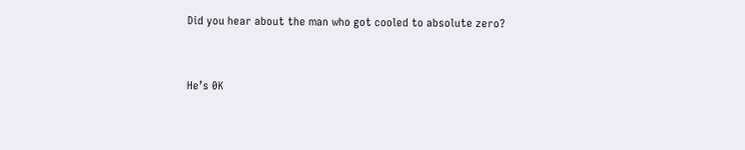Did you hear about the man who got cooled to absolute zero?


He’s 0K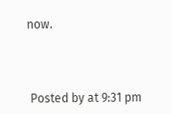now.



 Posted by at 9:31 pm